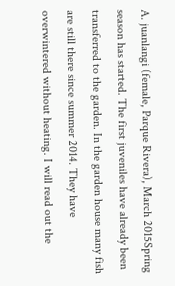A. juanlangi (female, Parque Rivera), March 2015Spring season has started. The first juveniles have already been transferred to the garden. In the garden house many fish are still there since summer 2014. They have overwintered without heating. I will read out the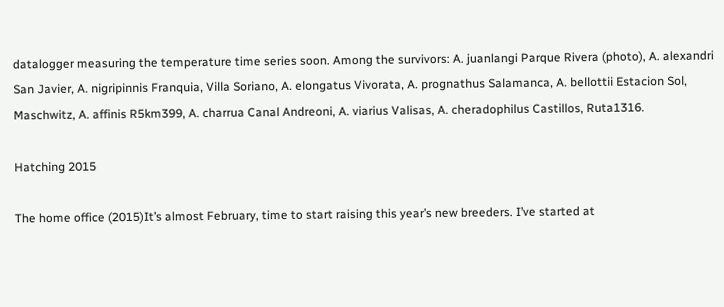datalogger measuring the temperature time series soon. Among the survivors: A. juanlangi Parque Rivera (photo), A. alexandri San Javier, A. nigripinnis Franquia, Villa Soriano, A. elongatus Vivorata, A. prognathus Salamanca, A. bellottii Estacion Sol, Maschwitz, A. affinis R5km399, A. charrua Canal Andreoni, A. viarius Valisas, A. cheradophilus Castillos, Ruta1316.

Hatching 2015

The home office (2015)It’s almost February, time to start raising this year’s new breeders. I’ve started at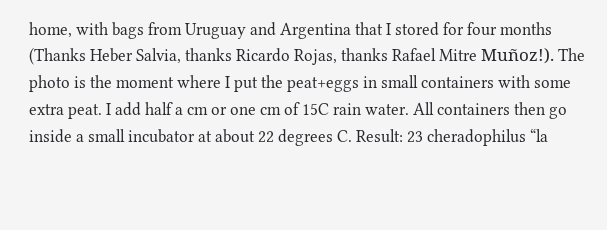home, with bags from Uruguay and Argentina that I stored for four months (Thanks Heber Salvia, thanks Ricardo Rojas, thanks Rafael Mitre Muñoz!). The photo is the moment where I put the peat+eggs in small containers with some extra peat. I add half a cm or one cm of 15C rain water. All containers then go inside a small incubator at about 22 degrees C. Result: 23 cheradophilus “la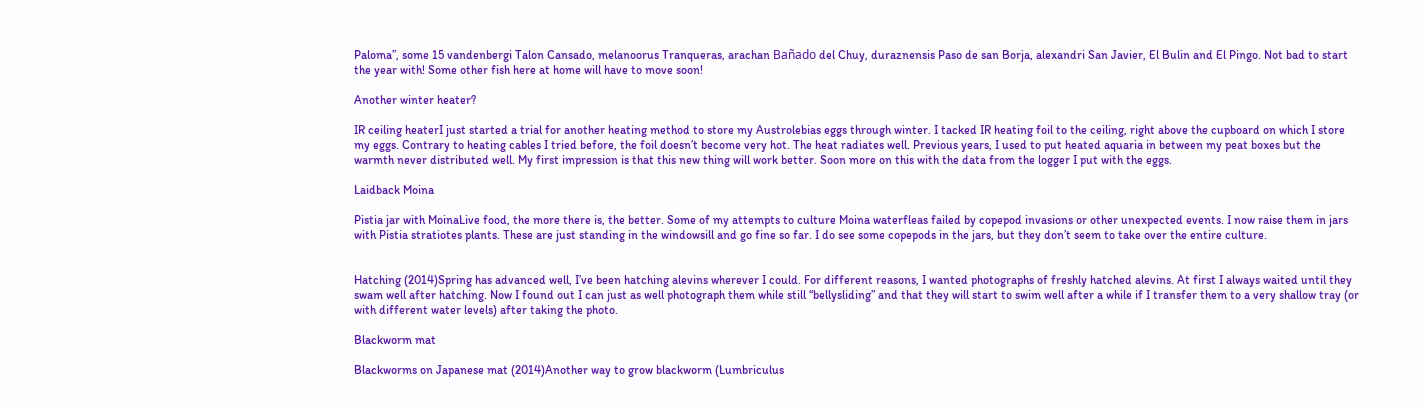Paloma”, some 15 vandenbergi Talon Cansado, melanoorus Tranqueras, arachan Bañado del Chuy, duraznensis Paso de san Borja, alexandri San Javier, El Bulin and El Pingo. Not bad to start the year with! Some other fish here at home will have to move soon!

Another winter heater?

IR ceiling heaterI just started a trial for another heating method to store my Austrolebias eggs through winter. I tacked IR heating foil to the ceiling, right above the cupboard on which I store my eggs. Contrary to heating cables I tried before, the foil doesn’t become very hot. The heat radiates well. Previous years, I used to put heated aquaria in between my peat boxes but the warmth never distributed well. My first impression is that this new thing will work better. Soon more on this with the data from the logger I put with the eggs.

Laidback Moina

Pistia jar with MoinaLive food, the more there is, the better. Some of my attempts to culture Moina waterfleas failed by copepod invasions or other unexpected events. I now raise them in jars with Pistia stratiotes plants. These are just standing in the windowsill and go fine so far. I do see some copepods in the jars, but they don’t seem to take over the entire culture.


Hatching (2014)Spring has advanced well, I’ve been hatching alevins wherever I could. For different reasons, I wanted photographs of freshly hatched alevins. At first I always waited until they swam well after hatching. Now I found out I can just as well photograph them while still “bellysliding” and that they will start to swim well after a while if I transfer them to a very shallow tray (or with different water levels) after taking the photo.

Blackworm mat

Blackworms on Japanese mat (2014)Another way to grow blackworm (Lumbriculus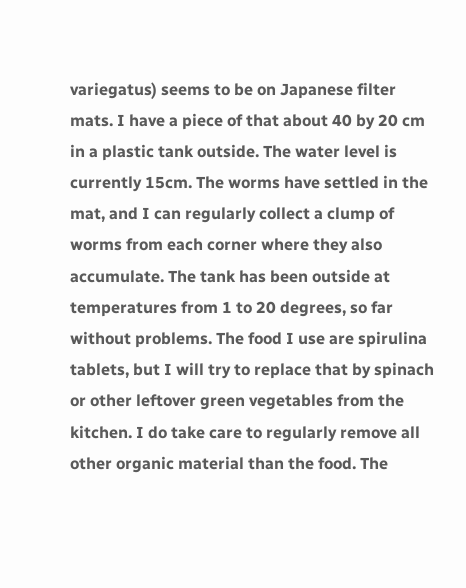variegatus) seems to be on Japanese filter mats. I have a piece of that about 40 by 20 cm in a plastic tank outside. The water level is currently 15cm. The worms have settled in the mat, and I can regularly collect a clump of worms from each corner where they also accumulate. The tank has been outside at temperatures from 1 to 20 degrees, so far without problems. The food I use are spirulina tablets, but I will try to replace that by spinach or other leftover green vegetables from the kitchen. I do take care to regularly remove all other organic material than the food. The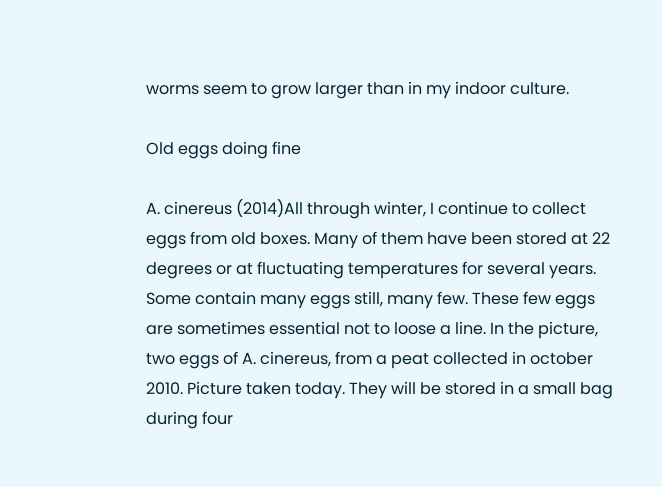worms seem to grow larger than in my indoor culture.

Old eggs doing fine

A. cinereus (2014)All through winter, I continue to collect eggs from old boxes. Many of them have been stored at 22 degrees or at fluctuating temperatures for several years. Some contain many eggs still, many few. These few eggs are sometimes essential not to loose a line. In the picture, two eggs of A. cinereus, from a peat collected in october 2010. Picture taken today. They will be stored in a small bag during four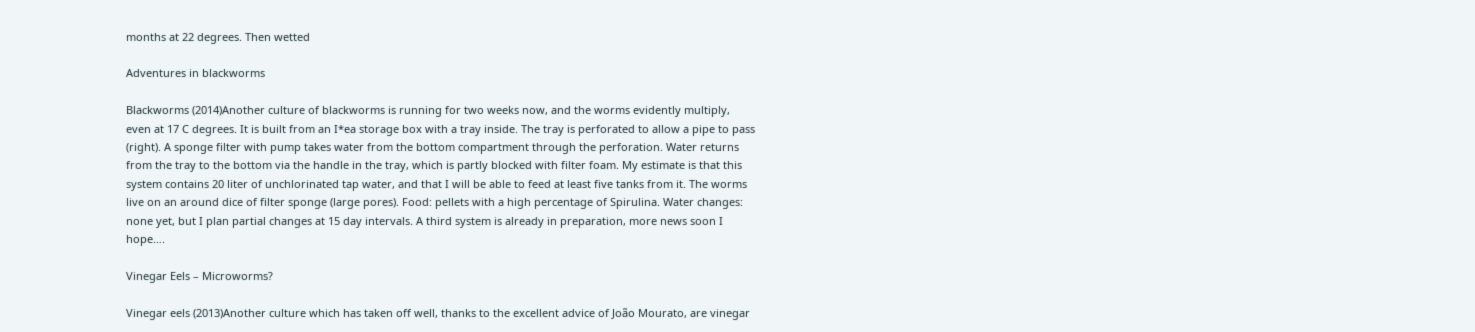months at 22 degrees. Then wetted

Adventures in blackworms

Blackworms (2014)Another culture of blackworms is running for two weeks now, and the worms evidently multiply, even at 17 C degrees. It is built from an I*ea storage box with a tray inside. The tray is perforated to allow a pipe to pass (right). A sponge filter with pump takes water from the bottom compartment through the perforation. Water returns from the tray to the bottom via the handle in the tray, which is partly blocked with filter foam. My estimate is that this system contains 20 liter of unchlorinated tap water, and that I will be able to feed at least five tanks from it. The worms live on an around dice of filter sponge (large pores). Food: pellets with a high percentage of Spirulina. Water changes: none yet, but I plan partial changes at 15 day intervals. A third system is already in preparation, more news soon I hope….

Vinegar Eels – Microworms?

Vinegar eels (2013)Another culture which has taken off well, thanks to the excellent advice of João Mourato, are vinegar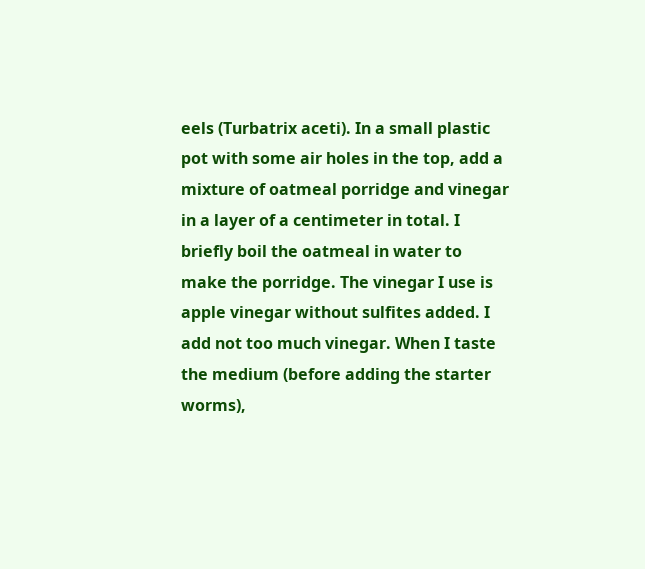eels (Turbatrix aceti). In a small plastic pot with some air holes in the top, add a mixture of oatmeal porridge and vinegar in a layer of a centimeter in total. I briefly boil the oatmeal in water to make the porridge. The vinegar I use is apple vinegar without sulfites added. I add not too much vinegar. When I taste the medium (before adding the starter worms),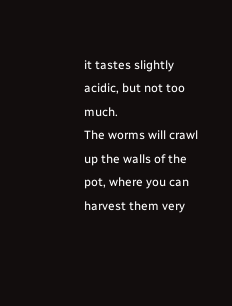it tastes slightly acidic, but not too much.
The worms will crawl up the walls of the pot, where you can harvest them very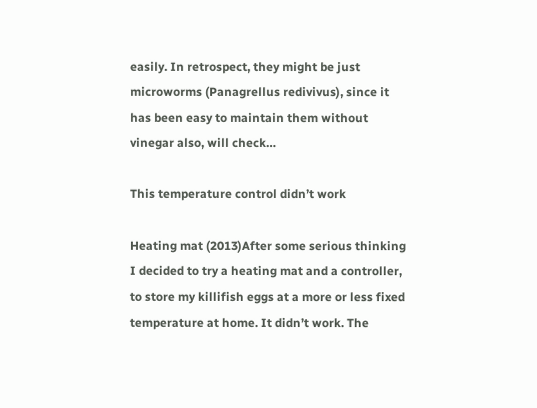easily. In retrospect, they might be just microworms (Panagrellus redivivus), since it has been easy to maintain them without vinegar also, will check…

This temperature control didn’t work

Heating mat (2013)After some serious thinking I decided to try a heating mat and a controller, to store my killifish eggs at a more or less fixed temperature at home. It didn’t work. The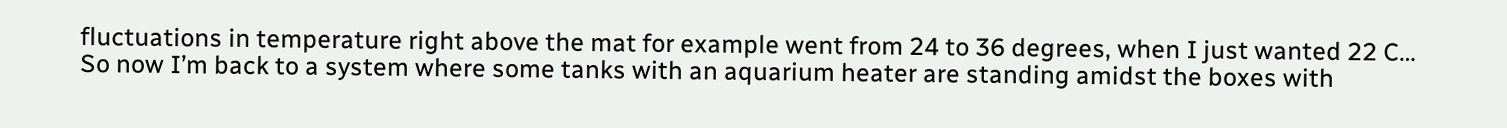fluctuations in temperature right above the mat for example went from 24 to 36 degrees, when I just wanted 22 C… So now I’m back to a system where some tanks with an aquarium heater are standing amidst the boxes with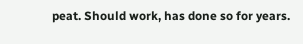peat. Should work, has done so for years.